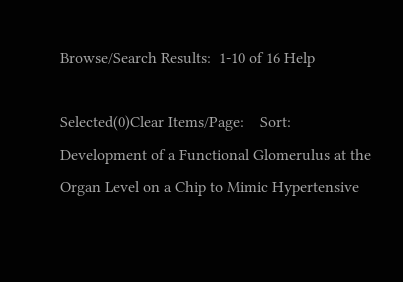Browse/Search Results:  1-10 of 16 Help

Selected(0)Clear Items/Page:    Sort:
Development of a Functional Glomerulus at the Organ Level on a Chip to Mimic Hypertensive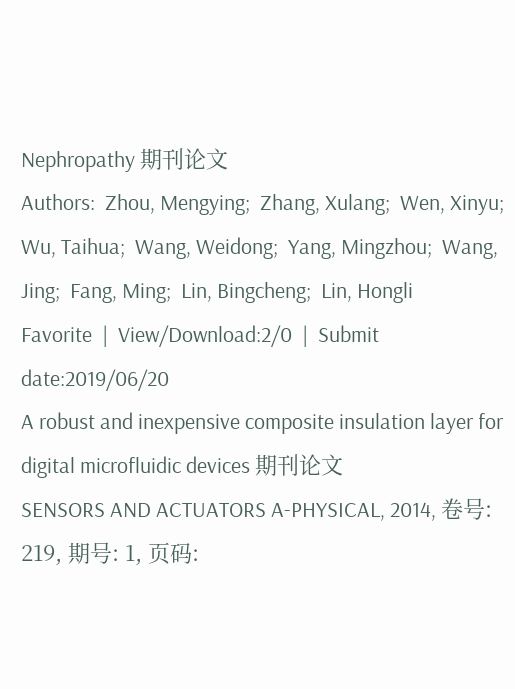Nephropathy 期刊论文
Authors:  Zhou, Mengying;  Zhang, Xulang;  Wen, Xinyu;  Wu, Taihua;  Wang, Weidong;  Yang, Mingzhou;  Wang, Jing;  Fang, Ming;  Lin, Bingcheng;  Lin, Hongli
Favorite  |  View/Download:2/0  |  Submit date:2019/06/20
A robust and inexpensive composite insulation layer for digital microfluidic devices 期刊论文
SENSORS AND ACTUATORS A-PHYSICAL, 2014, 卷号: 219, 期号: 1, 页码: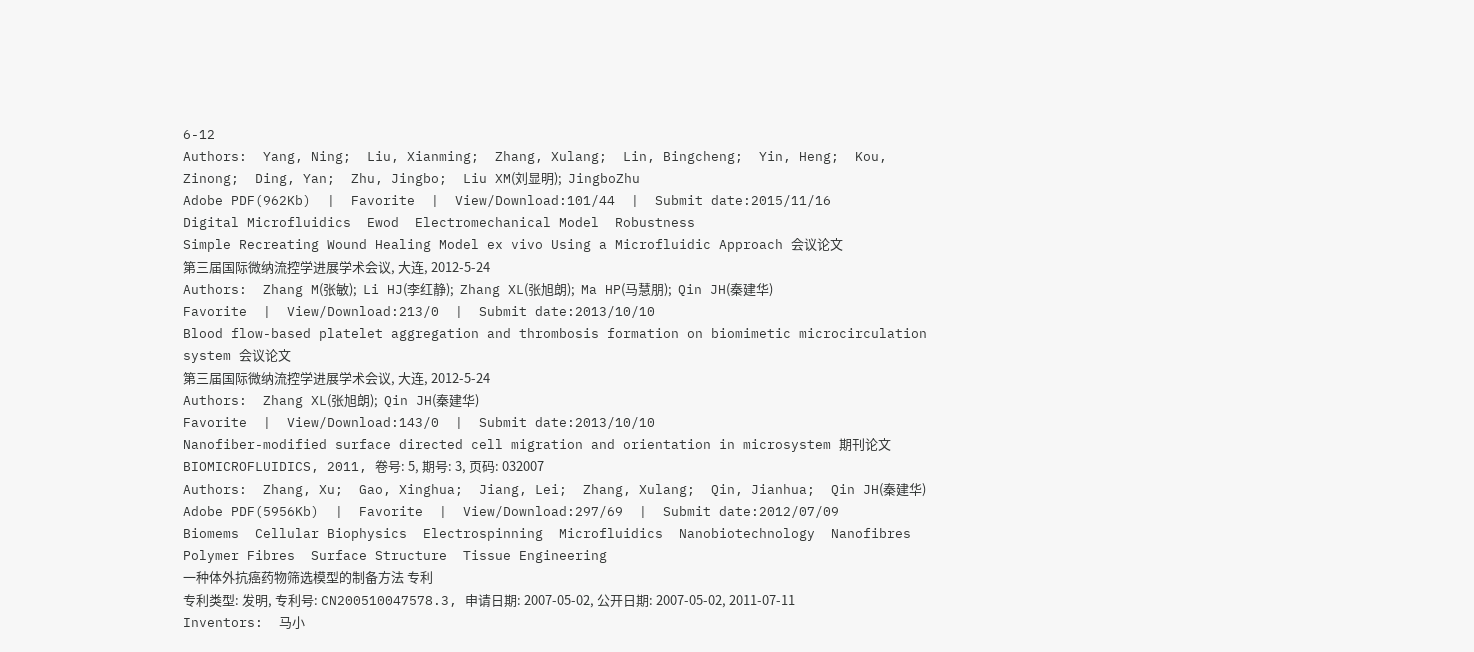6-12
Authors:  Yang, Ning;  Liu, Xianming;  Zhang, Xulang;  Lin, Bingcheng;  Yin, Heng;  Kou, Zinong;  Ding, Yan;  Zhu, Jingbo;  Liu XM(刘显明);  JingboZhu
Adobe PDF(962Kb)  |  Favorite  |  View/Download:101/44  |  Submit date:2015/11/16
Digital Microfluidics  Ewod  Electromechanical Model  Robustness
Simple Recreating Wound Healing Model ex vivo Using a Microfluidic Approach 会议论文
第三届国际微纳流控学进展学术会议, 大连, 2012-5-24
Authors:  Zhang M(张敏);  Li HJ(李红静);  Zhang XL(张旭朗);  Ma HP(马慧朋);  Qin JH(秦建华)
Favorite  |  View/Download:213/0  |  Submit date:2013/10/10
Blood flow-based platelet aggregation and thrombosis formation on biomimetic microcirculation system 会议论文
第三届国际微纳流控学进展学术会议, 大连, 2012-5-24
Authors:  Zhang XL(张旭朗);  Qin JH(秦建华)
Favorite  |  View/Download:143/0  |  Submit date:2013/10/10
Nanofiber-modified surface directed cell migration and orientation in microsystem 期刊论文
BIOMICROFLUIDICS, 2011, 卷号: 5, 期号: 3, 页码: 032007
Authors:  Zhang, Xu;  Gao, Xinghua;  Jiang, Lei;  Zhang, Xulang;  Qin, Jianhua;  Qin JH(秦建华)
Adobe PDF(5956Kb)  |  Favorite  |  View/Download:297/69  |  Submit date:2012/07/09
Biomems  Cellular Biophysics  Electrospinning  Microfluidics  Nanobiotechnology  Nanofibres  Polymer Fibres  Surface Structure  Tissue Engineering
一种体外抗癌药物筛选模型的制备方法 专利
专利类型: 发明, 专利号: CN200510047578.3, 申请日期: 2007-05-02, 公开日期: 2007-05-02, 2011-07-11
Inventors:  马小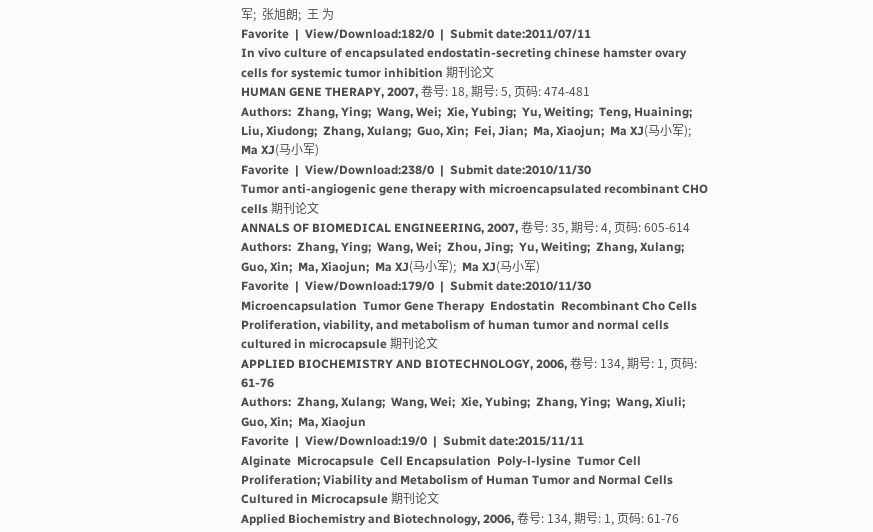军;  张旭朗;  王 为
Favorite  |  View/Download:182/0  |  Submit date:2011/07/11
In vivo culture of encapsulated endostatin-secreting chinese hamster ovary cells for systemic tumor inhibition 期刊论文
HUMAN GENE THERAPY, 2007, 卷号: 18, 期号: 5, 页码: 474-481
Authors:  Zhang, Ying;  Wang, Wei;  Xie, Yubing;  Yu, Weiting;  Teng, Huaining;  Liu, Xiudong;  Zhang, Xulang;  Guo, Xin;  Fei, Jian;  Ma, Xiaojun;  Ma XJ(马小军);  Ma XJ(马小军)
Favorite  |  View/Download:238/0  |  Submit date:2010/11/30
Tumor anti-angiogenic gene therapy with microencapsulated recombinant CHO cells 期刊论文
ANNALS OF BIOMEDICAL ENGINEERING, 2007, 卷号: 35, 期号: 4, 页码: 605-614
Authors:  Zhang, Ying;  Wang, Wei;  Zhou, Jing;  Yu, Weiting;  Zhang, Xulang;  Guo, Xin;  Ma, Xiaojun;  Ma XJ(马小军);  Ma XJ(马小军)
Favorite  |  View/Download:179/0  |  Submit date:2010/11/30
Microencapsulation  Tumor Gene Therapy  Endostatin  Recombinant Cho Cells
Proliferation, viability, and metabolism of human tumor and normal cells cultured in microcapsule 期刊论文
APPLIED BIOCHEMISTRY AND BIOTECHNOLOGY, 2006, 卷号: 134, 期号: 1, 页码: 61-76
Authors:  Zhang, Xulang;  Wang, Wei;  Xie, Yubing;  Zhang, Ying;  Wang, Xiuli;  Guo, Xin;  Ma, Xiaojun
Favorite  |  View/Download:19/0  |  Submit date:2015/11/11
Alginate  Microcapsule  Cell Encapsulation  Poly-l-lysine  Tumor Cell
Proliferation; Viability and Metabolism of Human Tumor and Normal Cells Cultured in Microcapsule 期刊论文
Applied Biochemistry and Biotechnology, 2006, 卷号: 134, 期号: 1, 页码: 61-76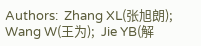Authors:  Zhang XL(张旭朗);  Wang W(王为);  Jie YB(解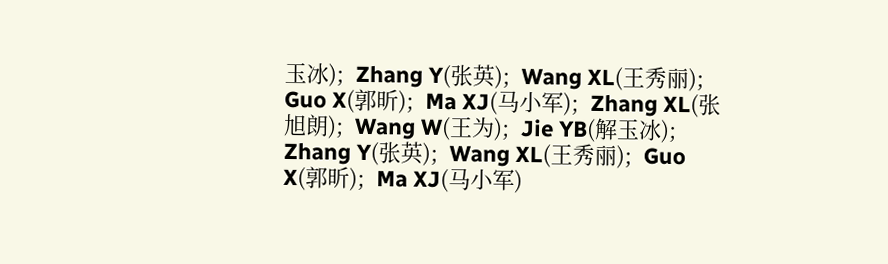玉冰);  Zhang Y(张英);  Wang XL(王秀丽);  Guo X(郭昕);  Ma XJ(马小军);  Zhang XL(张旭朗);  Wang W(王为);  Jie YB(解玉冰);  Zhang Y(张英);  Wang XL(王秀丽);  Guo X(郭昕);  Ma XJ(马小军)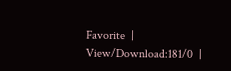Favorite  |  View/Download:181/0  |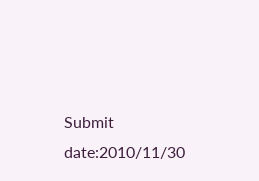Submit date:2010/11/30